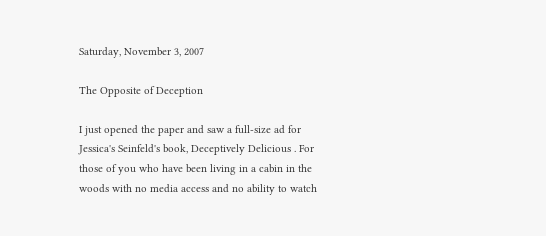Saturday, November 3, 2007

The Opposite of Deception

I just opened the paper and saw a full-size ad for Jessica's Seinfeld's book, Deceptively Delicious . For those of you who have been living in a cabin in the woods with no media access and no ability to watch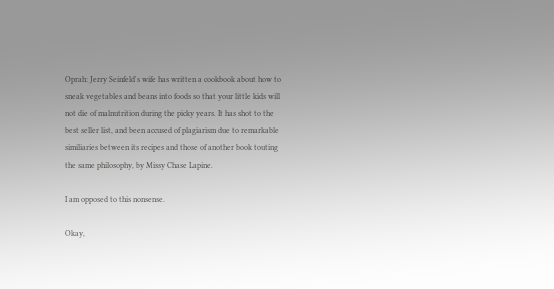Oprah: Jerry Seinfeld's wife has written a cookbook about how to sneak vegetables and beans into foods so that your little kids will not die of malnutrition during the picky years. It has shot to the best seller list, and been accused of plagiarism due to remarkable similiaries between its recipes and those of another book touting the same philosophy, by Missy Chase Lapine.

I am opposed to this nonsense.

Okay,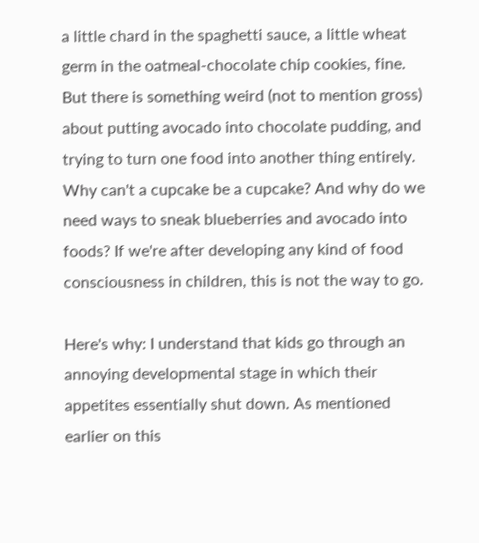a little chard in the spaghetti sauce, a little wheat germ in the oatmeal-chocolate chip cookies, fine. But there is something weird (not to mention gross) about putting avocado into chocolate pudding, and trying to turn one food into another thing entirely. Why can't a cupcake be a cupcake? And why do we need ways to sneak blueberries and avocado into foods? If we're after developing any kind of food consciousness in children, this is not the way to go.

Here's why: I understand that kids go through an annoying developmental stage in which their appetites essentially shut down. As mentioned earlier on this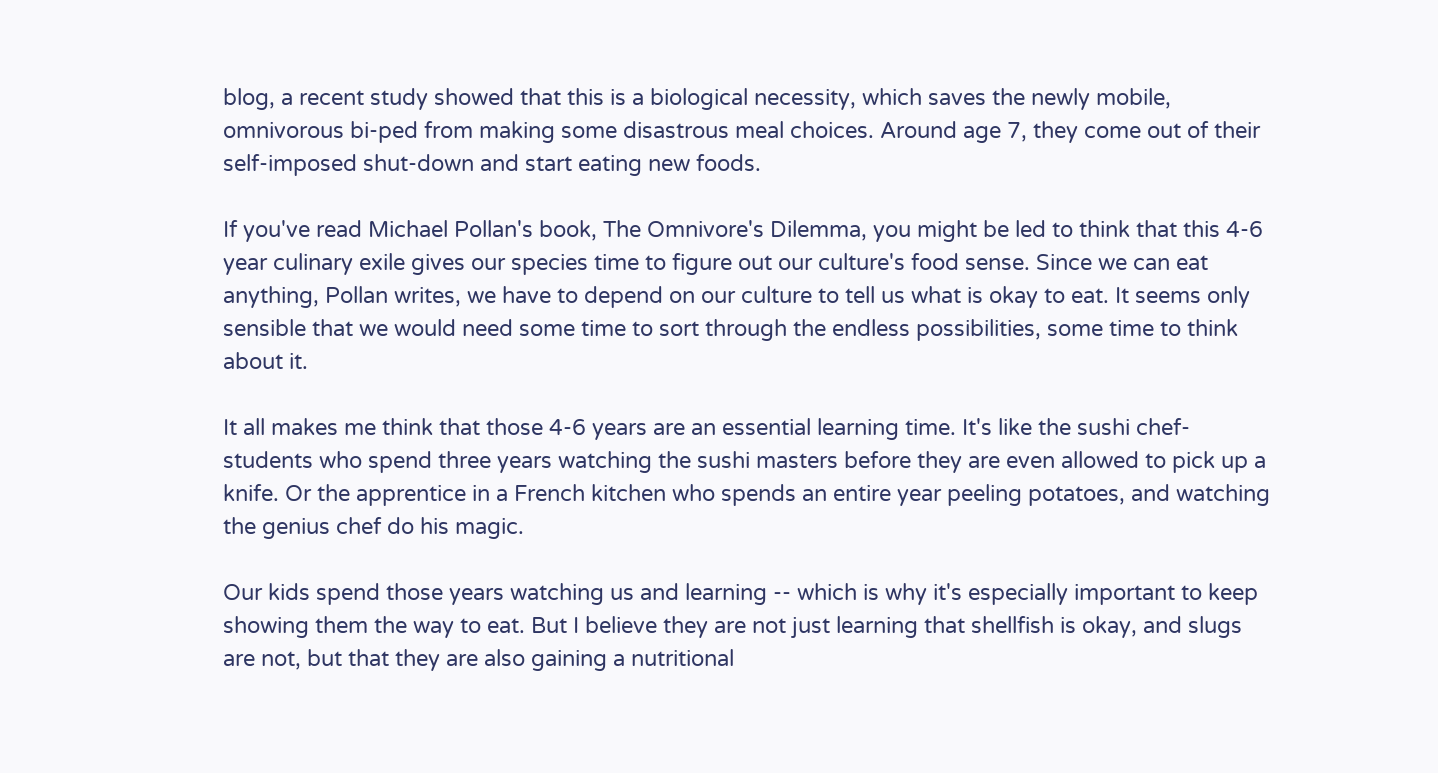blog, a recent study showed that this is a biological necessity, which saves the newly mobile, omnivorous bi-ped from making some disastrous meal choices. Around age 7, they come out of their self-imposed shut-down and start eating new foods.

If you've read Michael Pollan's book, The Omnivore's Dilemma, you might be led to think that this 4-6 year culinary exile gives our species time to figure out our culture's food sense. Since we can eat anything, Pollan writes, we have to depend on our culture to tell us what is okay to eat. It seems only sensible that we would need some time to sort through the endless possibilities, some time to think about it.

It all makes me think that those 4-6 years are an essential learning time. It's like the sushi chef-students who spend three years watching the sushi masters before they are even allowed to pick up a knife. Or the apprentice in a French kitchen who spends an entire year peeling potatoes, and watching the genius chef do his magic.

Our kids spend those years watching us and learning -- which is why it's especially important to keep showing them the way to eat. But I believe they are not just learning that shellfish is okay, and slugs are not, but that they are also gaining a nutritional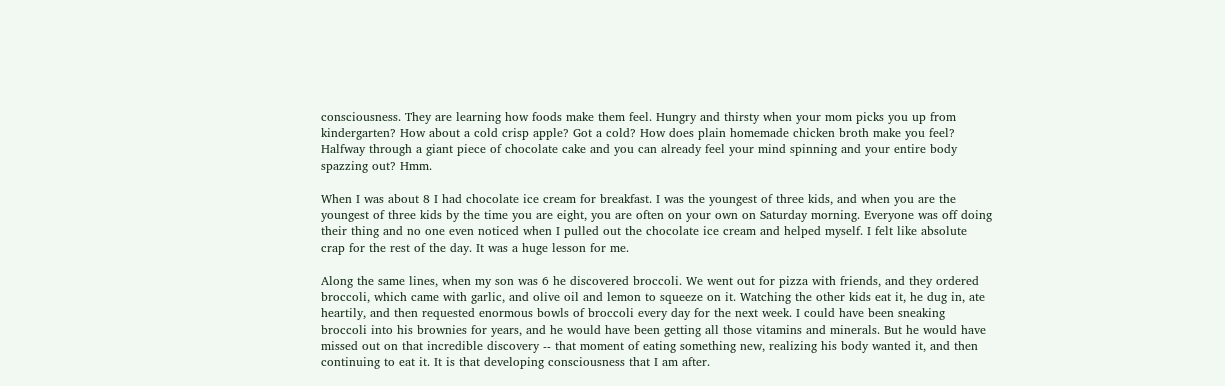consciousness. They are learning how foods make them feel. Hungry and thirsty when your mom picks you up from kindergarten? How about a cold crisp apple? Got a cold? How does plain homemade chicken broth make you feel? Halfway through a giant piece of chocolate cake and you can already feel your mind spinning and your entire body spazzing out? Hmm.

When I was about 8 I had chocolate ice cream for breakfast. I was the youngest of three kids, and when you are the youngest of three kids by the time you are eight, you are often on your own on Saturday morning. Everyone was off doing their thing and no one even noticed when I pulled out the chocolate ice cream and helped myself. I felt like absolute crap for the rest of the day. It was a huge lesson for me.

Along the same lines, when my son was 6 he discovered broccoli. We went out for pizza with friends, and they ordered broccoli, which came with garlic, and olive oil and lemon to squeeze on it. Watching the other kids eat it, he dug in, ate heartily, and then requested enormous bowls of broccoli every day for the next week. I could have been sneaking broccoli into his brownies for years, and he would have been getting all those vitamins and minerals. But he would have missed out on that incredible discovery -- that moment of eating something new, realizing his body wanted it, and then continuing to eat it. It is that developing consciousness that I am after.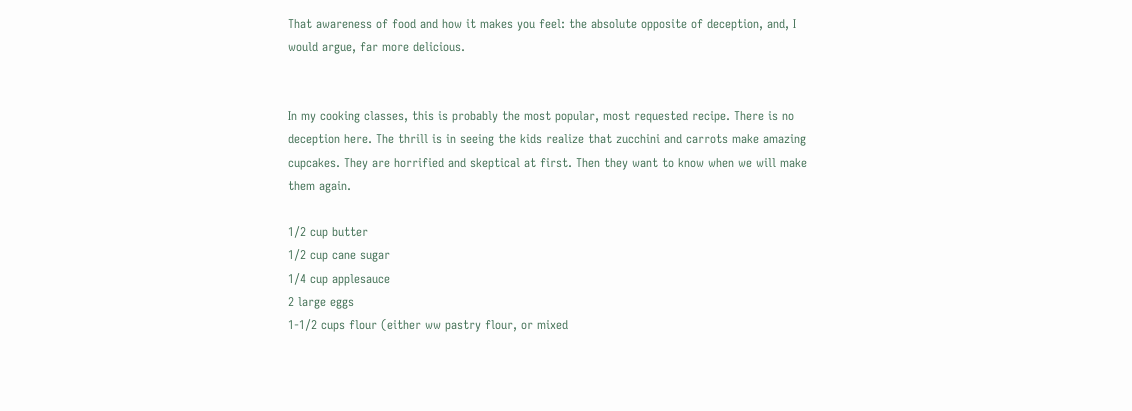That awareness of food and how it makes you feel: the absolute opposite of deception, and, I would argue, far more delicious.


In my cooking classes, this is probably the most popular, most requested recipe. There is no deception here. The thrill is in seeing the kids realize that zucchini and carrots make amazing cupcakes. They are horrified and skeptical at first. Then they want to know when we will make them again.

1/2 cup butter
1/2 cup cane sugar
1/4 cup applesauce
2 large eggs
1-1/2 cups flour (either ww pastry flour, or mixed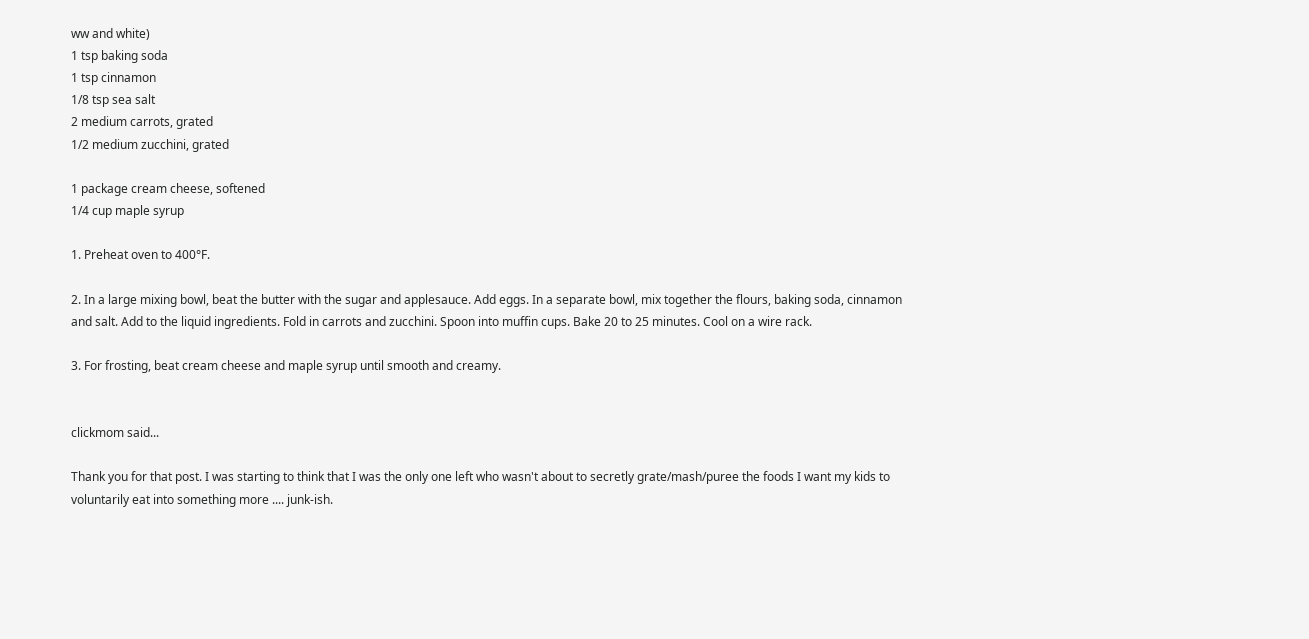ww and white)
1 tsp baking soda
1 tsp cinnamon
1/8 tsp sea salt
2 medium carrots, grated
1/2 medium zucchini, grated

1 package cream cheese, softened
1/4 cup maple syrup

1. Preheat oven to 400°F.

2. In a large mixing bowl, beat the butter with the sugar and applesauce. Add eggs. In a separate bowl, mix together the flours, baking soda, cinnamon and salt. Add to the liquid ingredients. Fold in carrots and zucchini. Spoon into muffin cups. Bake 20 to 25 minutes. Cool on a wire rack.

3. For frosting, beat cream cheese and maple syrup until smooth and creamy.


clickmom said...

Thank you for that post. I was starting to think that I was the only one left who wasn't about to secretly grate/mash/puree the foods I want my kids to voluntarily eat into something more .... junk-ish.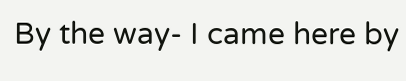By the way- I came here by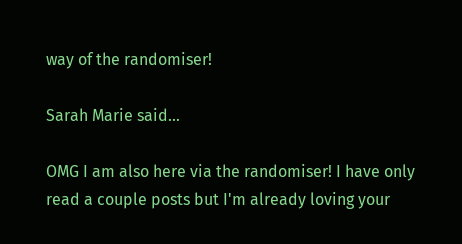way of the randomiser!

Sarah Marie said...

OMG I am also here via the randomiser! I have only read a couple posts but I'm already loving your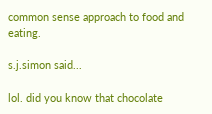common sense approach to food and eating.

s.j.simon said...

lol. did you know that chocolate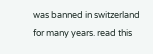was banned in switzerland for many years. read this